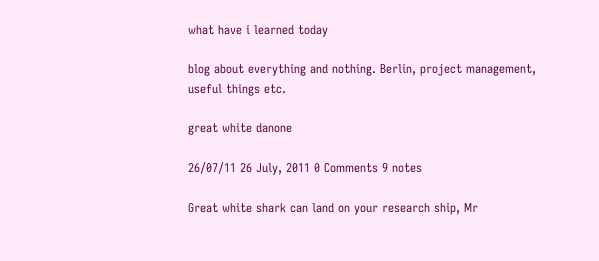what have i learned today

blog about everything and nothing. Berlin, project management, useful things etc.

great white danone

26/07/11 26 July, 2011 0 Comments 9 notes

Great white shark can land on your research ship, Mr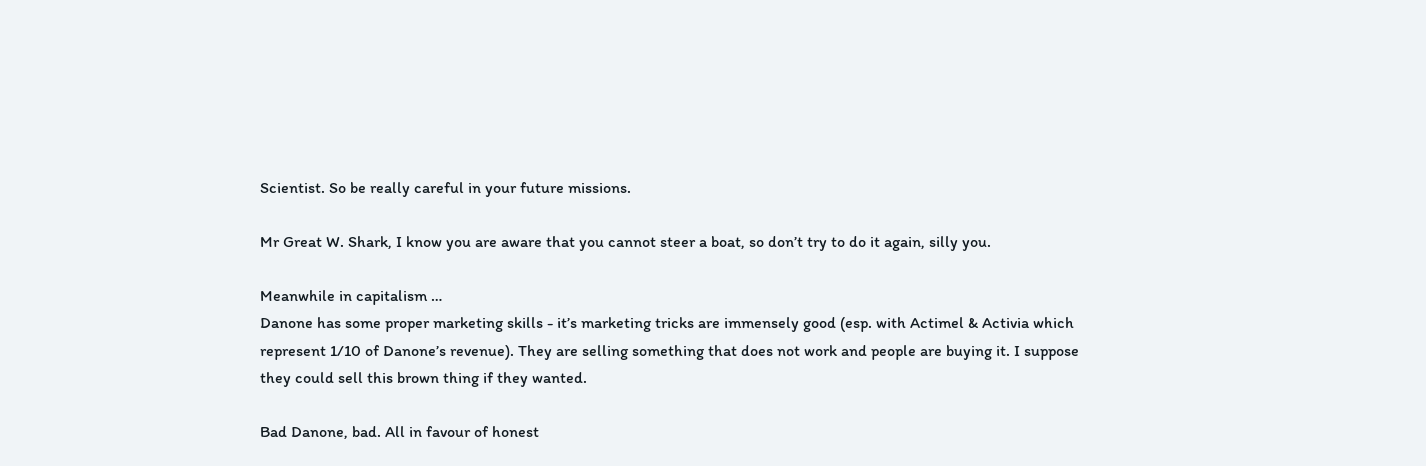Scientist. So be really careful in your future missions.

Mr Great W. Shark, I know you are aware that you cannot steer a boat, so don’t try to do it again, silly you.

Meanwhile in capitalism …
Danone has some proper marketing skills - it’s marketing tricks are immensely good (esp. with Actimel & Activia which represent 1/10 of Danone’s revenue). They are selling something that does not work and people are buying it. I suppose they could sell this brown thing if they wanted.

Bad Danone, bad. All in favour of honest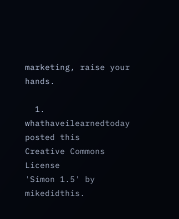marketing, raise your hands.

  1. whathaveilearnedtoday posted this
Creative Commons License
'Simon 1.5' by mikedidthis.